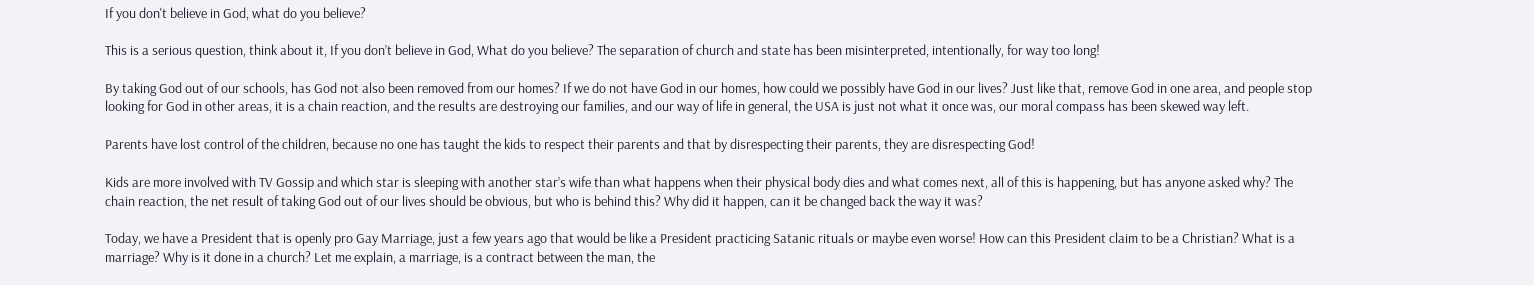If you don't believe in God, what do you believe?

This is a serious question, think about it, If you don’t believe in God, What do you believe? The separation of church and state has been misinterpreted, intentionally, for way too long!

By taking God out of our schools, has God not also been removed from our homes? If we do not have God in our homes, how could we possibly have God in our lives? Just like that, remove God in one area, and people stop looking for God in other areas, it is a chain reaction, and the results are destroying our families, and our way of life in general, the USA is just not what it once was, our moral compass has been skewed way left.

Parents have lost control of the children, because no one has taught the kids to respect their parents and that by disrespecting their parents, they are disrespecting God!

Kids are more involved with TV Gossip and which star is sleeping with another star’s wife than what happens when their physical body dies and what comes next, all of this is happening, but has anyone asked why? The chain reaction, the net result of taking God out of our lives should be obvious, but who is behind this? Why did it happen, can it be changed back the way it was?

Today, we have a President that is openly pro Gay Marriage, just a few years ago that would be like a President practicing Satanic rituals or maybe even worse! How can this President claim to be a Christian? What is a marriage? Why is it done in a church? Let me explain, a marriage, is a contract between the man, the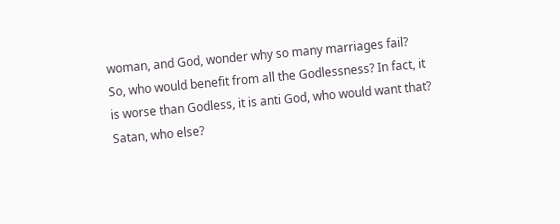woman, and God, wonder why so many marriages fail? So, who would benefit from all the Godlessness? In fact, it is worse than Godless, it is anti God, who would want that? Satan, who else?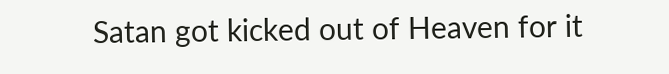Satan got kicked out of Heaven for it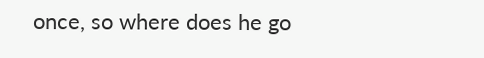once, so where does he go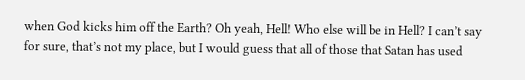when God kicks him off the Earth? Oh yeah, Hell! Who else will be in Hell? I can’t say for sure, that’s not my place, but I would guess that all of those that Satan has used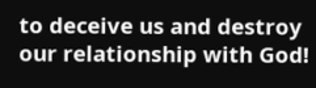to deceive us and destroy our relationship with God!